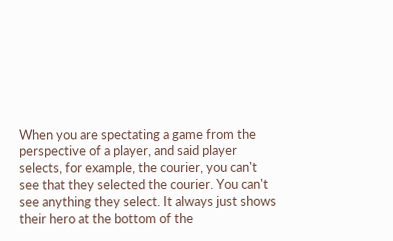When you are spectating a game from the perspective of a player, and said player selects, for example, the courier, you can't see that they selected the courier. You can't see anything they select. It always just shows their hero at the bottom of the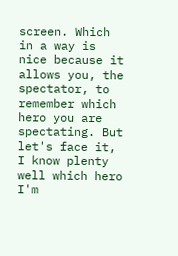screen. Which in a way is nice because it allows you, the spectator, to remember which hero you are spectating. But let's face it, I know plenty well which hero I'm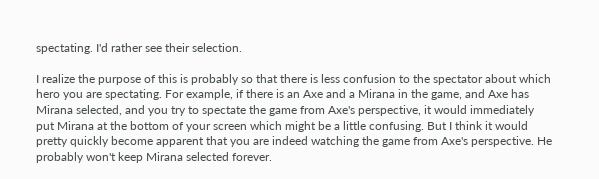spectating. I'd rather see their selection.

I realize the purpose of this is probably so that there is less confusion to the spectator about which hero you are spectating. For example, if there is an Axe and a Mirana in the game, and Axe has Mirana selected, and you try to spectate the game from Axe's perspective, it would immediately put Mirana at the bottom of your screen which might be a little confusing. But I think it would pretty quickly become apparent that you are indeed watching the game from Axe's perspective. He probably won't keep Mirana selected forever.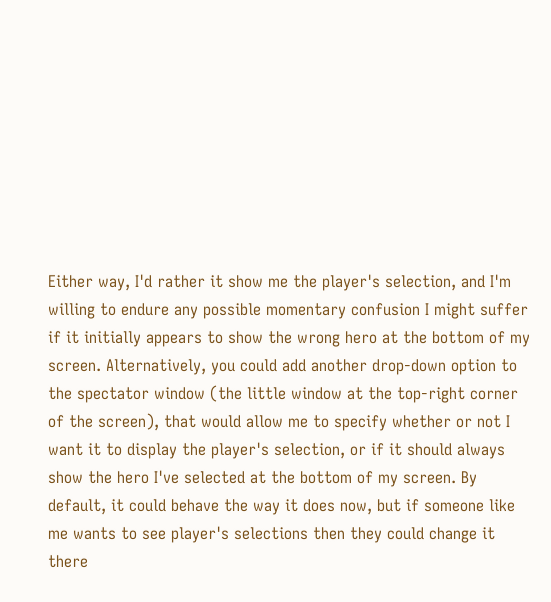Either way, I'd rather it show me the player's selection, and I'm willing to endure any possible momentary confusion I might suffer if it initially appears to show the wrong hero at the bottom of my screen. Alternatively, you could add another drop-down option to the spectator window (the little window at the top-right corner of the screen), that would allow me to specify whether or not I want it to display the player's selection, or if it should always show the hero I've selected at the bottom of my screen. By default, it could behave the way it does now, but if someone like me wants to see player's selections then they could change it there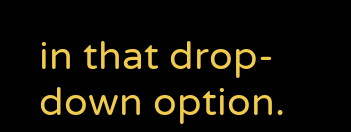in that drop-down option.